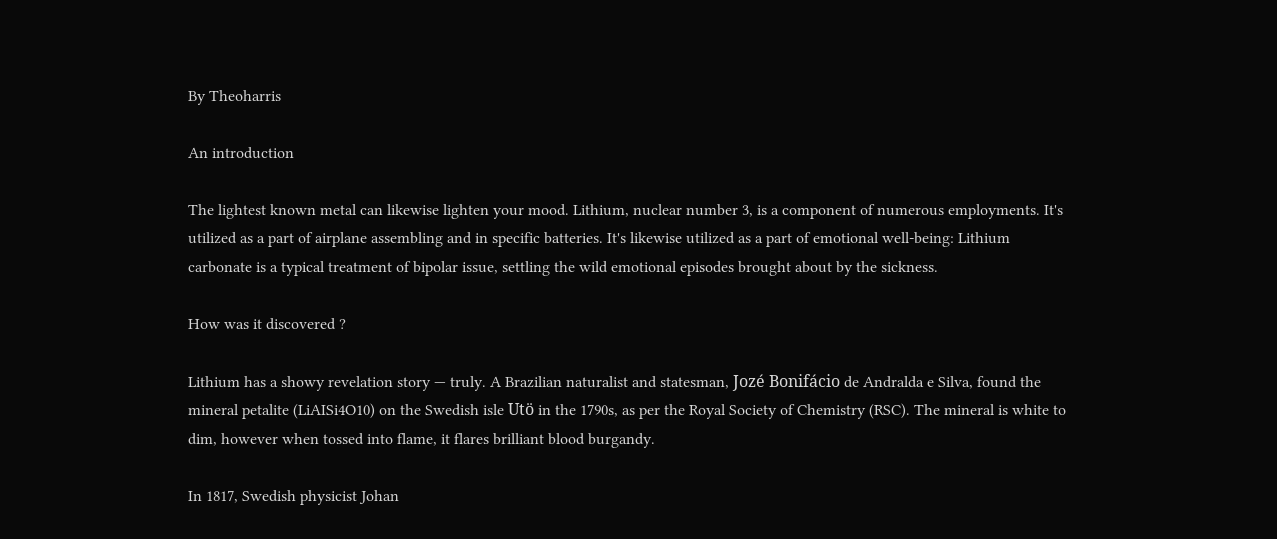By Theoharris

An introduction

The lightest known metal can likewise lighten your mood. Lithium, nuclear number 3, is a component of numerous employments. It's utilized as a part of airplane assembling and in specific batteries. It's likewise utilized as a part of emotional well-being: Lithium carbonate is a typical treatment of bipolar issue, settling the wild emotional episodes brought about by the sickness.

How was it discovered ?

Lithium has a showy revelation story — truly. A Brazilian naturalist and statesman, Jozé Bonifácio de Andralda e Silva, found the mineral petalite (LiAISi4O10) on the Swedish isle Utö in the 1790s, as per the Royal Society of Chemistry (RSC). The mineral is white to dim, however when tossed into flame, it flares brilliant blood burgandy.

In 1817, Swedish physicist Johan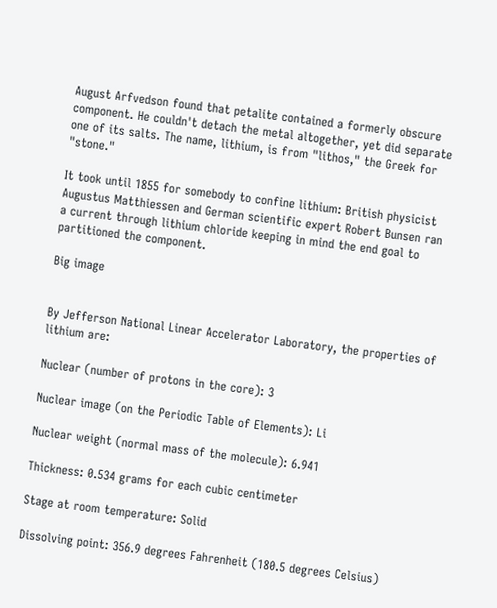August Arfvedson found that petalite contained a formerly obscure component. He couldn't detach the metal altogether, yet did separate one of its salts. The name, lithium, is from "lithos," the Greek for "stone."

It took until 1855 for somebody to confine lithium: British physicist Augustus Matthiessen and German scientific expert Robert Bunsen ran a current through lithium chloride keeping in mind the end goal to partitioned the component.

Big image


By Jefferson National Linear Accelerator Laboratory, the properties of lithium are:

Nuclear (number of protons in the core): 3

Nuclear image (on the Periodic Table of Elements): Li

Nuclear weight (normal mass of the molecule): 6.941

Thickness: 0.534 grams for each cubic centimeter

Stage at room temperature: Solid

Dissolving point: 356.9 degrees Fahrenheit (180.5 degrees Celsius)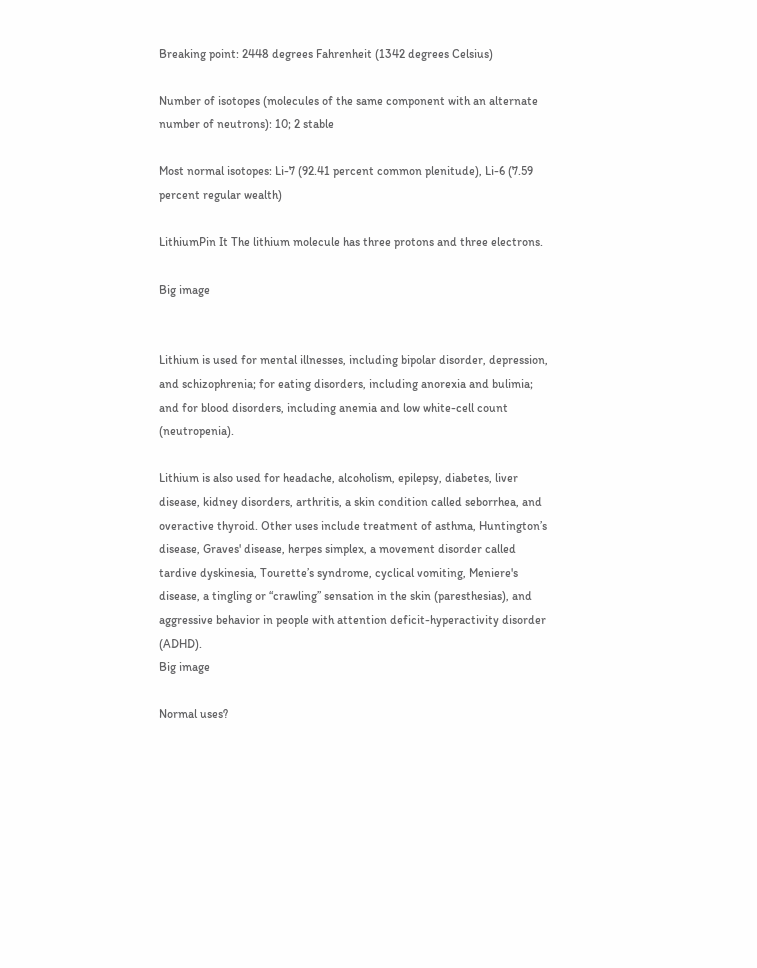Breaking point: 2448 degrees Fahrenheit (1342 degrees Celsius)

Number of isotopes (molecules of the same component with an alternate number of neutrons): 10; 2 stable

Most normal isotopes: Li-7 (92.41 percent common plenitude), Li-6 (7.59 percent regular wealth)

LithiumPin It The lithium molecule has three protons and three electrons.

Big image


Lithium is used for mental illnesses, including bipolar disorder, depression, and schizophrenia; for eating disorders, including anorexia and bulimia; and for blood disorders, including anemia and low white-cell count (neutropenia).

Lithium is also used for headache, alcoholism, epilepsy, diabetes, liver disease, kidney disorders, arthritis, a skin condition called seborrhea, and overactive thyroid. Other uses include treatment of asthma, Huntington’s disease, Graves' disease, herpes simplex, a movement disorder called tardive dyskinesia, Tourette’s syndrome, cyclical vomiting, Meniere's disease, a tingling or “crawling” sensation in the skin (paresthesias), and aggressive behavior in people with attention deficit-hyperactivity disorder (ADHD).
Big image

Normal uses?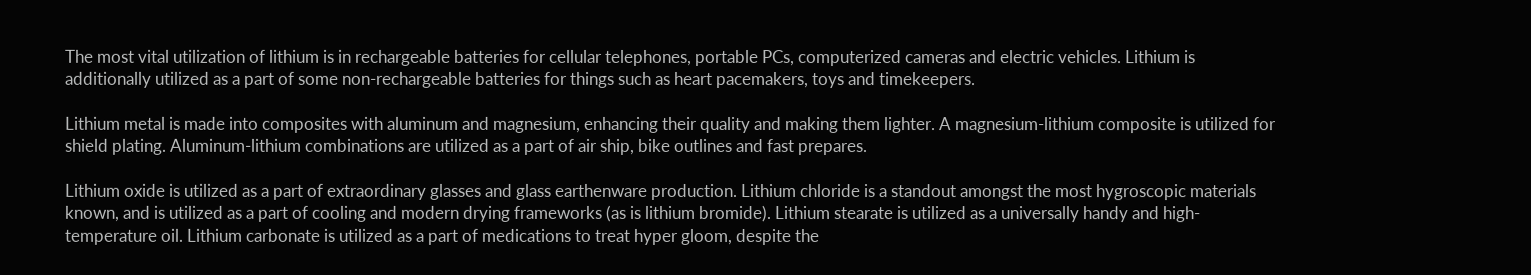The most vital utilization of lithium is in rechargeable batteries for cellular telephones, portable PCs, computerized cameras and electric vehicles. Lithium is additionally utilized as a part of some non-rechargeable batteries for things such as heart pacemakers, toys and timekeepers.

Lithium metal is made into composites with aluminum and magnesium, enhancing their quality and making them lighter. A magnesium-lithium composite is utilized for shield plating. Aluminum-lithium combinations are utilized as a part of air ship, bike outlines and fast prepares.

Lithium oxide is utilized as a part of extraordinary glasses and glass earthenware production. Lithium chloride is a standout amongst the most hygroscopic materials known, and is utilized as a part of cooling and modern drying frameworks (as is lithium bromide). Lithium stearate is utilized as a universally handy and high-temperature oil. Lithium carbonate is utilized as a part of medications to treat hyper gloom, despite the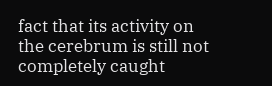fact that its activity on the cerebrum is still not completely caught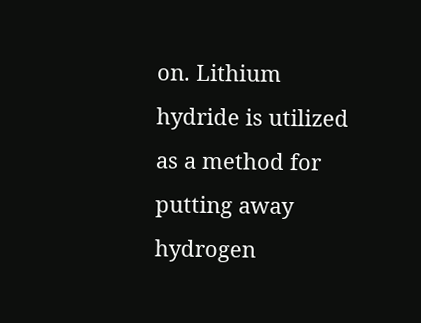on. Lithium hydride is utilized as a method for putting away hydrogen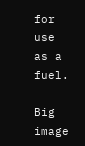for use as a fuel.

Big image